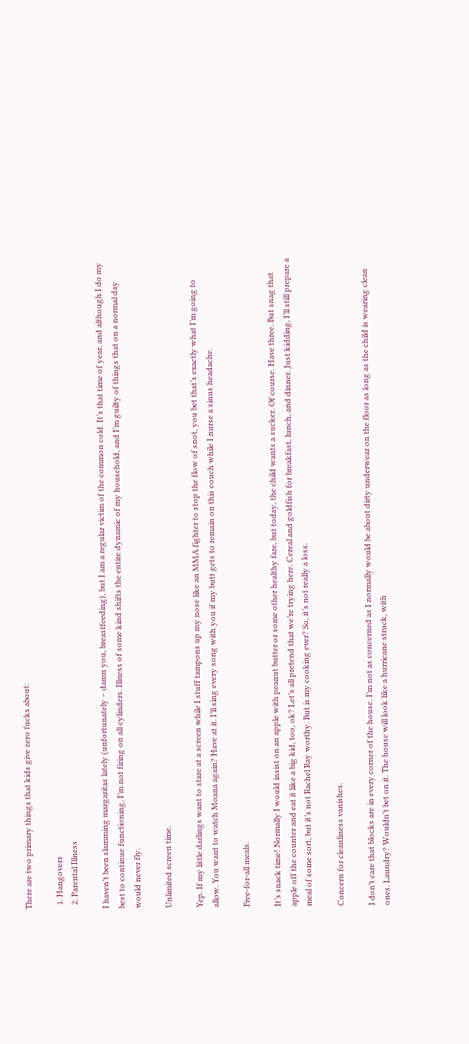There are two primary things that kids give zero fucks about:

  1. Hangovers
  2. Parental Illness

I haven’t been slamming margaritas lately (unfortunately – damn you, breastfeeding), but I am a regular victim of the common cold. It’s that time of year, and although I do my best to continue functioning, I’m not firing on all cylinders. Illness of some kind shifts the entire dynamic of my household, and I’m guilty of things that on a normal day would never fly.

Unlimited screen time.

Yep. If my little darlings want to stare at a screen while I stuff tampons up my nose like an MMA fighter to stop the flow of snot, you bet that’s exactly what I’m going to allow. You want to watch Moana again? Have at it. I’ll sing every song with you if my butt gets to remain on this couch while I nurse a sinus headache.

Free-for-all meals.

It’s snack time! Normally I would insist on an apple with peanut butter or some other healthy fare, but today, the child wants a sucker. Of course. Have three. But snag that apple off the counter and eat it like a big kid, too, ok? Let’s all pretend that we’re trying here. Cereal and goldfish for breakfast, lunch, and dinner. Just kidding, I’ll still prepare a meal of some sort, but it’s not Rachel Ray worthy. But is my cooking ever? So, it’s not really a loss.

Concern for cleanliness vanishes.

I don’t care that blocks are in every corner of the house. I’m not as concerned as I normally would be about dirty underwear on the floor as long as the child is wearing clean ones. Laundry? Wouldn’t bet on it. The house will look like a hurricane struck, with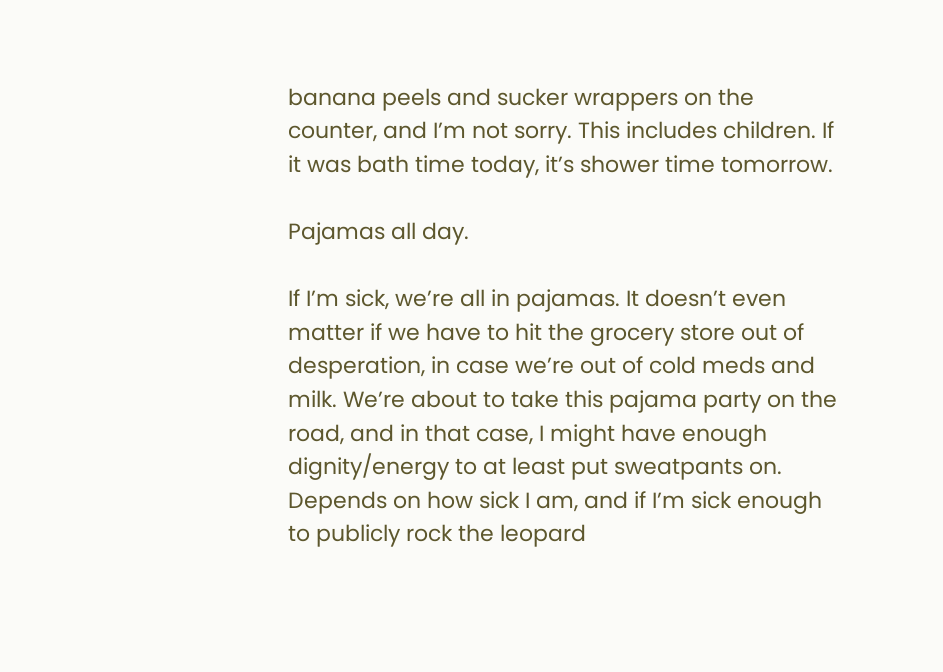banana peels and sucker wrappers on the counter, and I’m not sorry. This includes children. If it was bath time today, it’s shower time tomorrow.

Pajamas all day.

If I’m sick, we’re all in pajamas. It doesn’t even matter if we have to hit the grocery store out of desperation, in case we’re out of cold meds and milk. We’re about to take this pajama party on the road, and in that case, I might have enough dignity/energy to at least put sweatpants on. Depends on how sick I am, and if I’m sick enough to publicly rock the leopard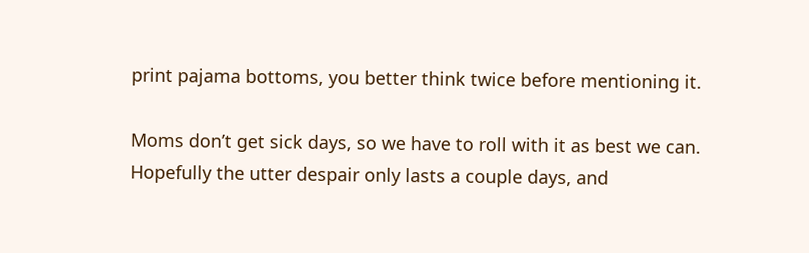print pajama bottoms, you better think twice before mentioning it.

Moms don’t get sick days, so we have to roll with it as best we can. Hopefully the utter despair only lasts a couple days, and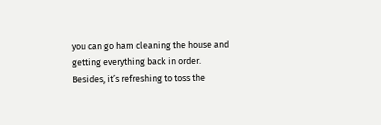you can go ham cleaning the house and getting everything back in order. Besides, it’s refreshing to toss the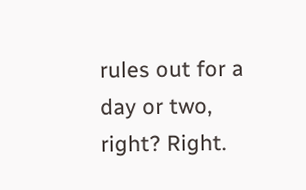rules out for a day or two, right? Right.